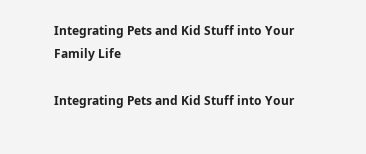Integrating Pets and Kid Stuff into Your Family Life

Integrating Pets and Kid Stuff into Your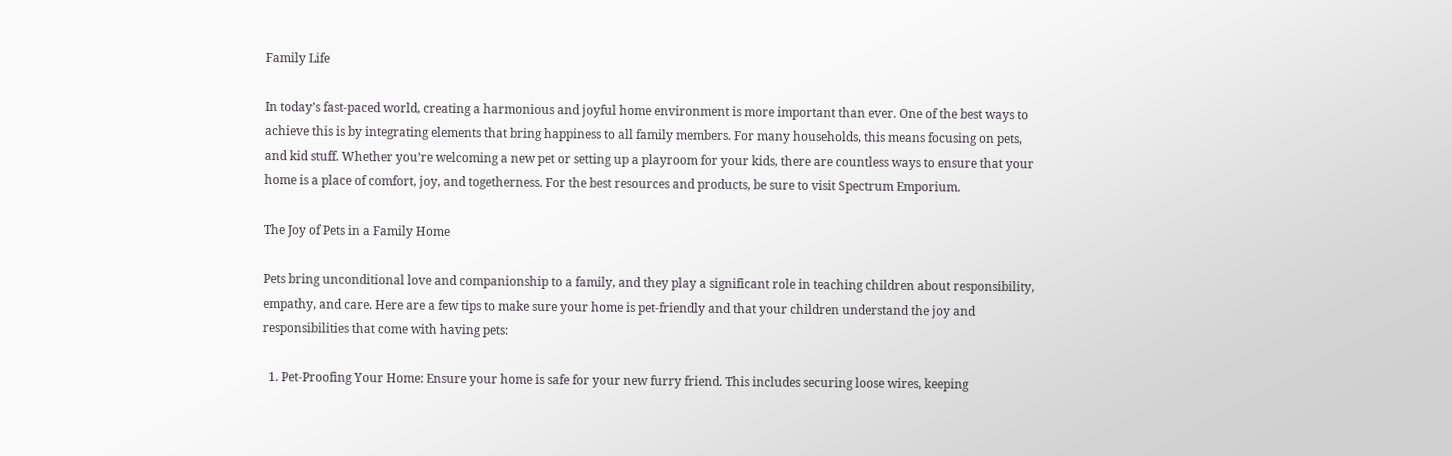Family Life

In today’s fast-paced world, creating a harmonious and joyful home environment is more important than ever. One of the best ways to achieve this is by integrating elements that bring happiness to all family members. For many households, this means focusing on pets, and kid stuff. Whether you’re welcoming a new pet or setting up a playroom for your kids, there are countless ways to ensure that your home is a place of comfort, joy, and togetherness. For the best resources and products, be sure to visit Spectrum Emporium.

The Joy of Pets in a Family Home

Pets bring unconditional love and companionship to a family, and they play a significant role in teaching children about responsibility, empathy, and care. Here are a few tips to make sure your home is pet-friendly and that your children understand the joy and responsibilities that come with having pets:

  1. Pet-Proofing Your Home: Ensure your home is safe for your new furry friend. This includes securing loose wires, keeping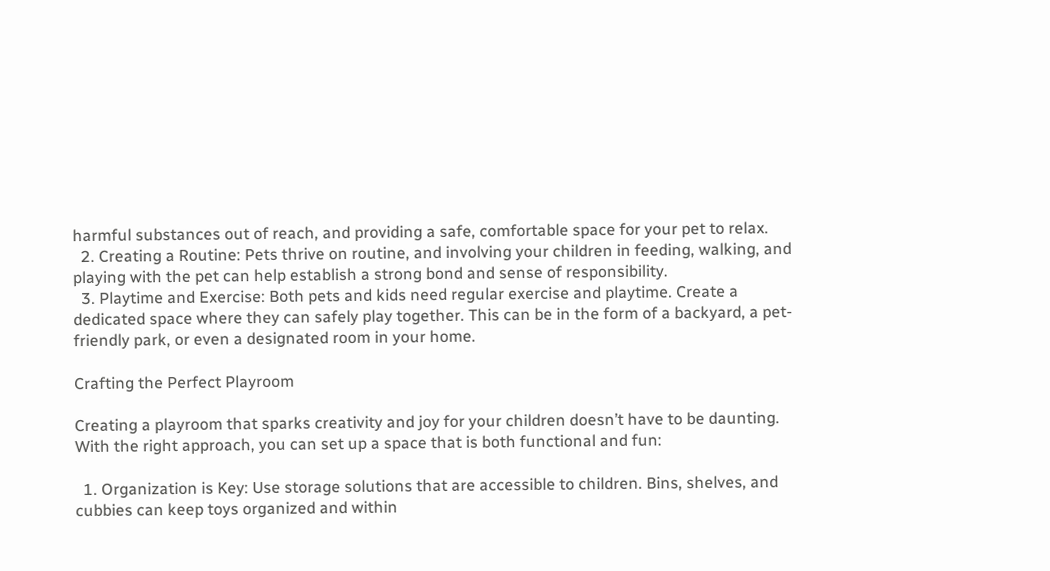harmful substances out of reach, and providing a safe, comfortable space for your pet to relax.
  2. Creating a Routine: Pets thrive on routine, and involving your children in feeding, walking, and playing with the pet can help establish a strong bond and sense of responsibility.
  3. Playtime and Exercise: Both pets and kids need regular exercise and playtime. Create a dedicated space where they can safely play together. This can be in the form of a backyard, a pet-friendly park, or even a designated room in your home.

Crafting the Perfect Playroom

Creating a playroom that sparks creativity and joy for your children doesn’t have to be daunting. With the right approach, you can set up a space that is both functional and fun:

  1. Organization is Key: Use storage solutions that are accessible to children. Bins, shelves, and cubbies can keep toys organized and within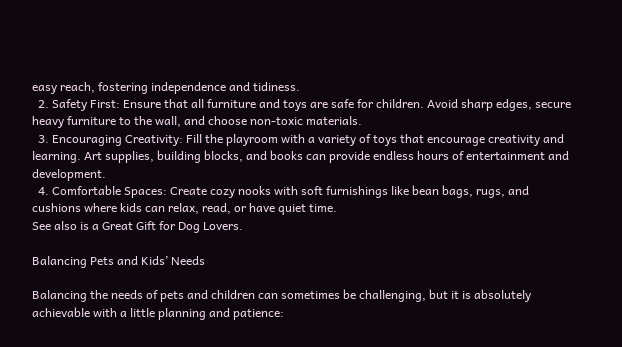easy reach, fostering independence and tidiness.
  2. Safety First: Ensure that all furniture and toys are safe for children. Avoid sharp edges, secure heavy furniture to the wall, and choose non-toxic materials.
  3. Encouraging Creativity: Fill the playroom with a variety of toys that encourage creativity and learning. Art supplies, building blocks, and books can provide endless hours of entertainment and development.
  4. Comfortable Spaces: Create cozy nooks with soft furnishings like bean bags, rugs, and cushions where kids can relax, read, or have quiet time.
See also is a Great Gift for Dog Lovers.

Balancing Pets and Kids’ Needs

Balancing the needs of pets and children can sometimes be challenging, but it is absolutely achievable with a little planning and patience: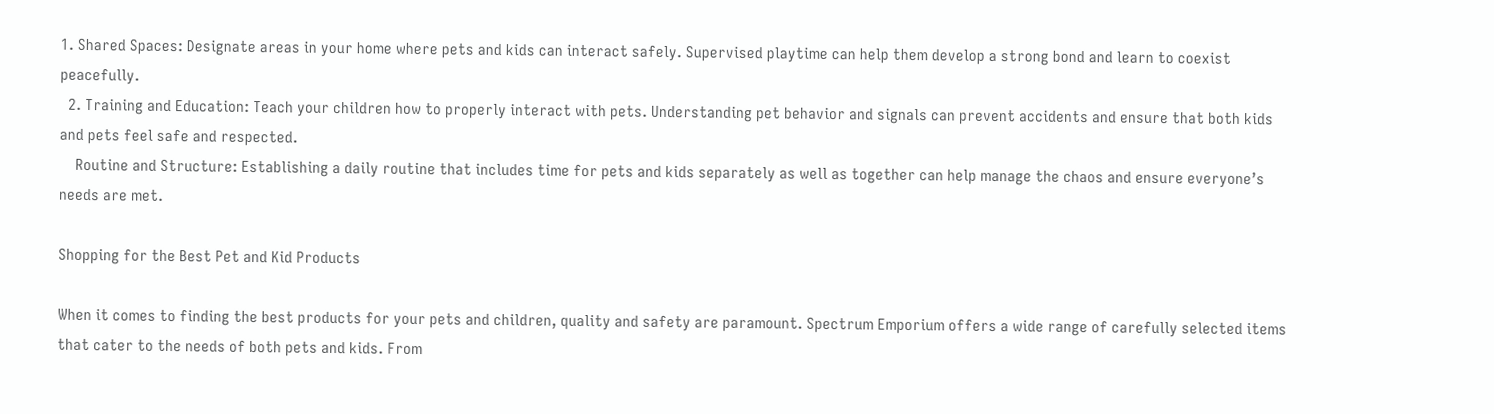1. Shared Spaces: Designate areas in your home where pets and kids can interact safely. Supervised playtime can help them develop a strong bond and learn to coexist peacefully.
  2. Training and Education: Teach your children how to properly interact with pets. Understanding pet behavior and signals can prevent accidents and ensure that both kids and pets feel safe and respected.
    Routine and Structure: Establishing a daily routine that includes time for pets and kids separately as well as together can help manage the chaos and ensure everyone’s needs are met.

Shopping for the Best Pet and Kid Products

When it comes to finding the best products for your pets and children, quality and safety are paramount. Spectrum Emporium offers a wide range of carefully selected items that cater to the needs of both pets and kids. From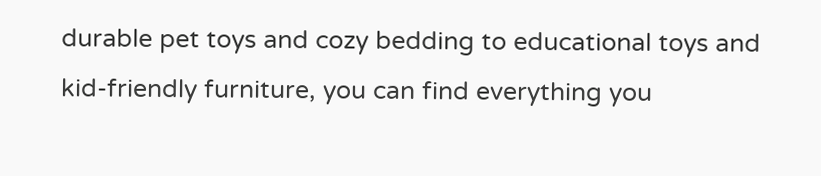durable pet toys and cozy bedding to educational toys and kid-friendly furniture, you can find everything you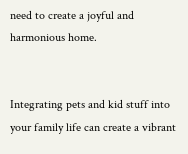need to create a joyful and harmonious home.


Integrating pets and kid stuff into your family life can create a vibrant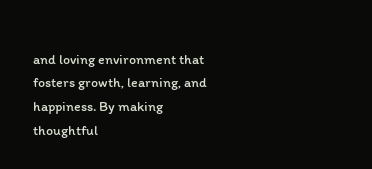and loving environment that fosters growth, learning, and happiness. By making thoughtful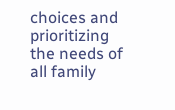choices and prioritizing the needs of all family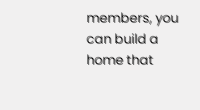members, you can build a home that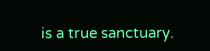is a true sanctuary.